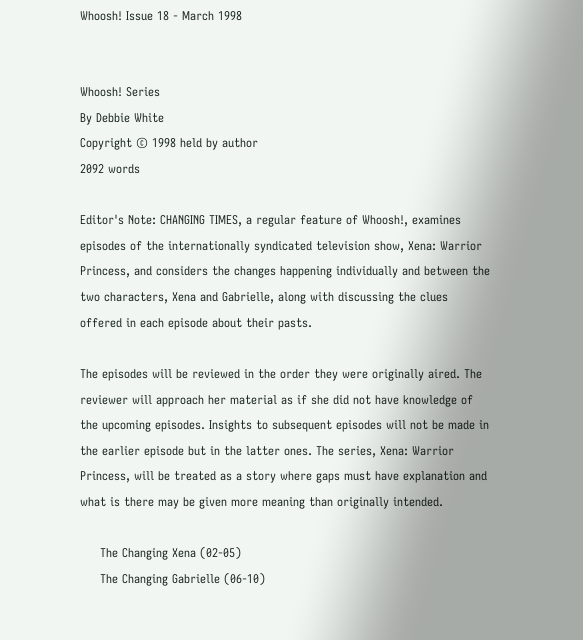Whoosh! Issue 18 - March 1998


Whoosh! Series
By Debbie White
Copyright © 1998 held by author
2092 words

Editor's Note: CHANGING TIMES, a regular feature of Whoosh!, examines episodes of the internationally syndicated television show, Xena: Warrior Princess, and considers the changes happening individually and between the two characters, Xena and Gabrielle, along with discussing the clues offered in each episode about their pasts.

The episodes will be reviewed in the order they were originally aired. The reviewer will approach her material as if she did not have knowledge of the upcoming episodes. Insights to subsequent episodes will not be made in the earlier episode but in the latter ones. The series, Xena: Warrior Princess, will be treated as a story where gaps must have explanation and what is there may be given more meaning than originally intended.

     The Changing Xena (02-05)
     The Changing Gabrielle (06-10)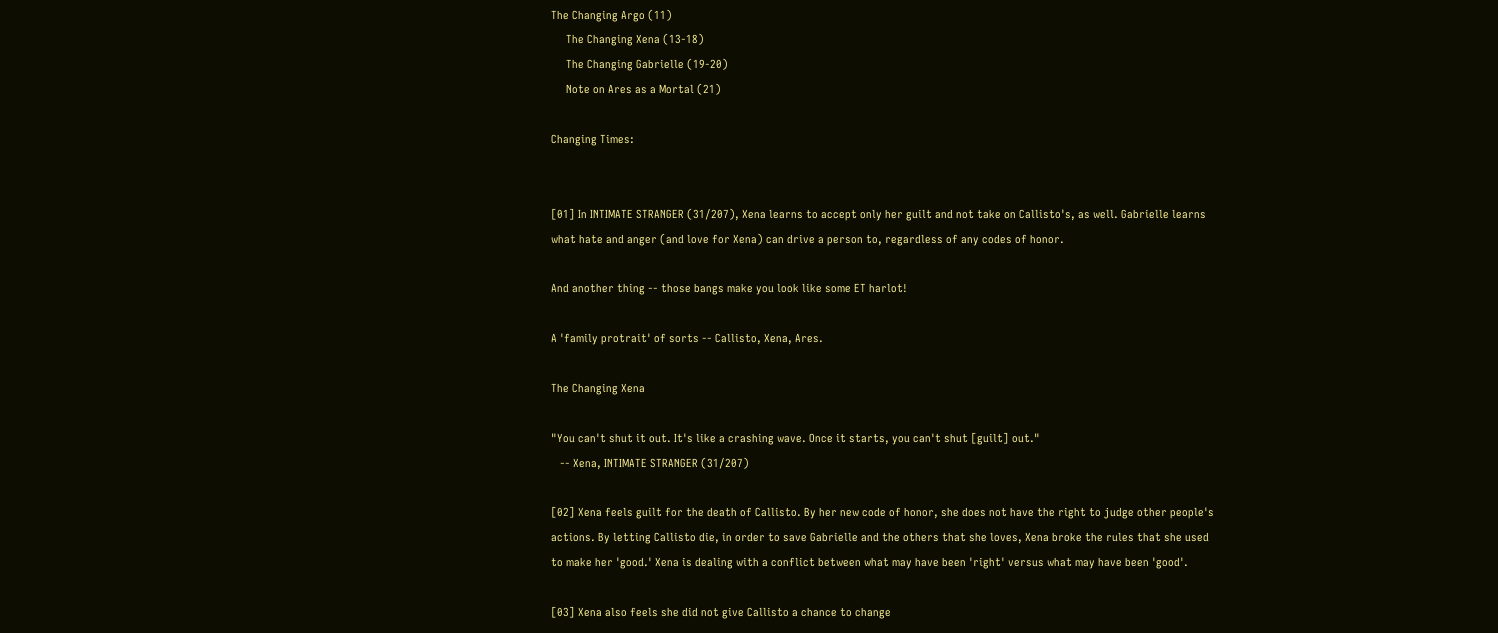The Changing Argo (11)
     The Changing Xena (13-18)
     The Changing Gabrielle (19-20)
     Note on Ares as a Mortal (21)

Changing Times:


[01] In INTIMATE STRANGER (31/207), Xena learns to accept only her guilt and not take on Callisto's, as well. Gabrielle learns what hate and anger (and love for Xena) can drive a person to, regardless of any codes of honor.

And another thing -- those bangs make you look like some ET harlot!

A 'family protrait' of sorts -- Callisto, Xena, Ares.

The Changing Xena

"You can't shut it out. It's like a crashing wave. Once it starts, you can't shut [guilt] out."
   -- Xena, INTIMATE STRANGER (31/207)

[02] Xena feels guilt for the death of Callisto. By her new code of honor, she does not have the right to judge other people's actions. By letting Callisto die, in order to save Gabrielle and the others that she loves, Xena broke the rules that she used to make her 'good.' Xena is dealing with a conflict between what may have been 'right' versus what may have been 'good'.

[03] Xena also feels she did not give Callisto a chance to change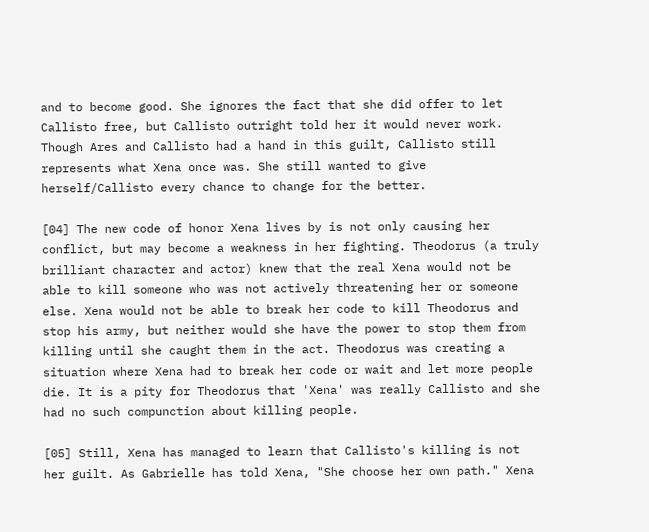and to become good. She ignores the fact that she did offer to let Callisto free, but Callisto outright told her it would never work. Though Ares and Callisto had a hand in this guilt, Callisto still represents what Xena once was. She still wanted to give herself/Callisto every chance to change for the better.

[04] The new code of honor Xena lives by is not only causing her conflict, but may become a weakness in her fighting. Theodorus (a truly brilliant character and actor) knew that the real Xena would not be able to kill someone who was not actively threatening her or someone else. Xena would not be able to break her code to kill Theodorus and stop his army, but neither would she have the power to stop them from killing until she caught them in the act. Theodorus was creating a situation where Xena had to break her code or wait and let more people die. It is a pity for Theodorus that 'Xena' was really Callisto and she had no such compunction about killing people.

[05] Still, Xena has managed to learn that Callisto's killing is not her guilt. As Gabrielle has told Xena, "She choose her own path." Xena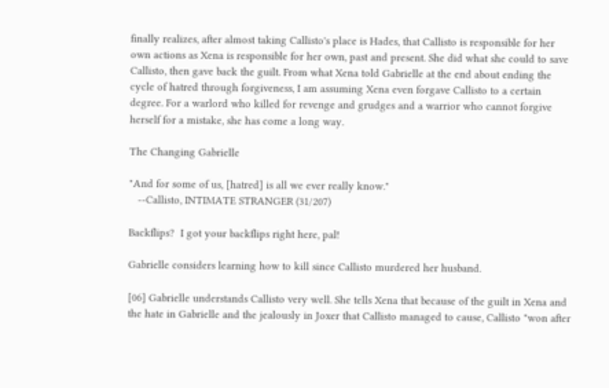finally realizes, after almost taking Callisto's place is Hades, that Callisto is responsible for her own actions as Xena is responsible for her own, past and present. She did what she could to save Callisto, then gave back the guilt. From what Xena told Gabrielle at the end about ending the cycle of hatred through forgiveness, I am assuming Xena even forgave Callisto to a certain degree. For a warlord who killed for revenge and grudges and a warrior who cannot forgive herself for a mistake, she has come a long way.

The Changing Gabrielle

"And for some of us, [hatred] is all we ever really know."
   --Callisto, INTIMATE STRANGER (31/207)

Backflips?  I got your backflips right here, pal!

Gabrielle considers learning how to kill since Callisto murdered her husband.

[06] Gabrielle understands Callisto very well. She tells Xena that because of the guilt in Xena and the hate in Gabrielle and the jealously in Joxer that Callisto managed to cause, Callisto "won after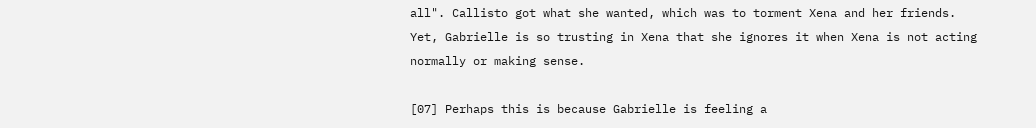all". Callisto got what she wanted, which was to torment Xena and her friends. Yet, Gabrielle is so trusting in Xena that she ignores it when Xena is not acting normally or making sense.

[07] Perhaps this is because Gabrielle is feeling a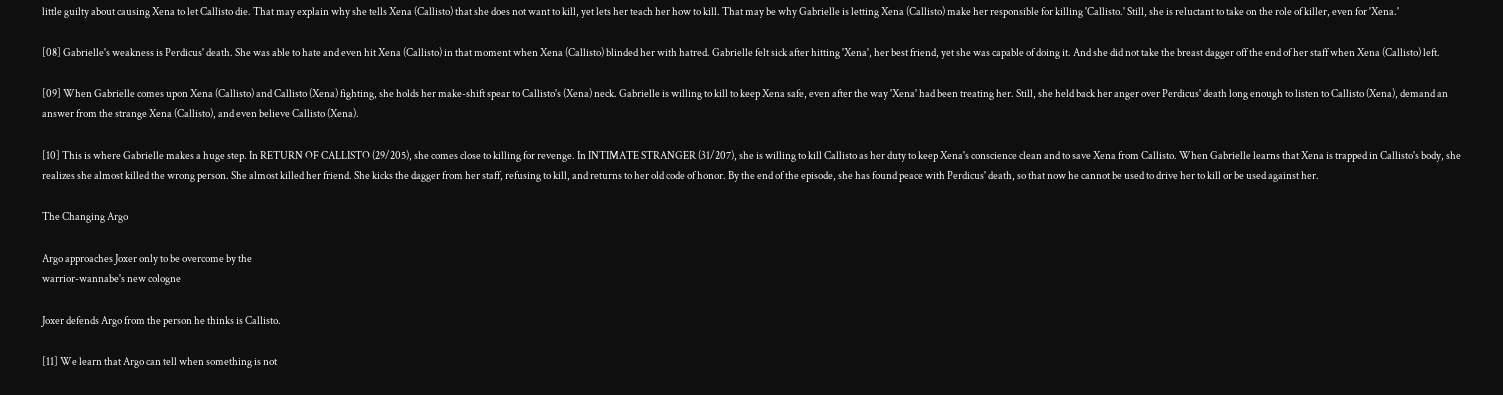little guilty about causing Xena to let Callisto die. That may explain why she tells Xena (Callisto) that she does not want to kill, yet lets her teach her how to kill. That may be why Gabrielle is letting Xena (Callisto) make her responsible for killing 'Callisto.' Still, she is reluctant to take on the role of killer, even for 'Xena.'

[08] Gabrielle's weakness is Perdicus' death. She was able to hate and even hit Xena (Callisto) in that moment when Xena (Callisto) blinded her with hatred. Gabrielle felt sick after hitting 'Xena', her best friend, yet she was capable of doing it. And she did not take the breast dagger off the end of her staff when Xena (Callisto) left.

[09] When Gabrielle comes upon Xena (Callisto) and Callisto (Xena) fighting, she holds her make-shift spear to Callisto's (Xena) neck. Gabrielle is willing to kill to keep Xena safe, even after the way 'Xena' had been treating her. Still, she held back her anger over Perdicus' death long enough to listen to Callisto (Xena), demand an answer from the strange Xena (Callisto), and even believe Callisto (Xena).

[10] This is where Gabrielle makes a huge step. In RETURN OF CALLISTO (29/205), she comes close to killing for revenge. In INTIMATE STRANGER (31/207), she is willing to kill Callisto as her duty to keep Xena's conscience clean and to save Xena from Callisto. When Gabrielle learns that Xena is trapped in Callisto's body, she realizes she almost killed the wrong person. She almost killed her friend. She kicks the dagger from her staff, refusing to kill, and returns to her old code of honor. By the end of the episode, she has found peace with Perdicus' death, so that now he cannot be used to drive her to kill or be used against her.

The Changing Argo

Argo approaches Joxer only to be overcome by the
warrior-wannabe's new cologne

Joxer defends Argo from the person he thinks is Callisto.

[11] We learn that Argo can tell when something is not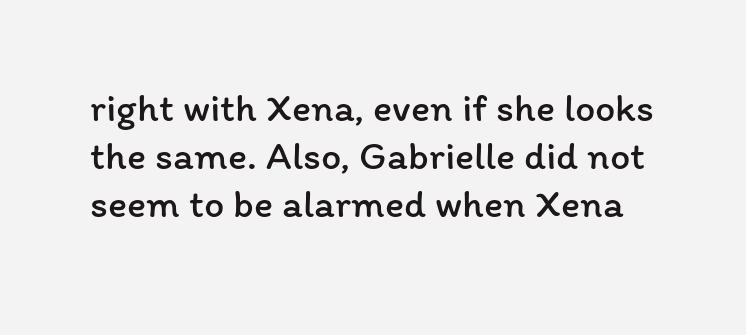right with Xena, even if she looks the same. Also, Gabrielle did not seem to be alarmed when Xena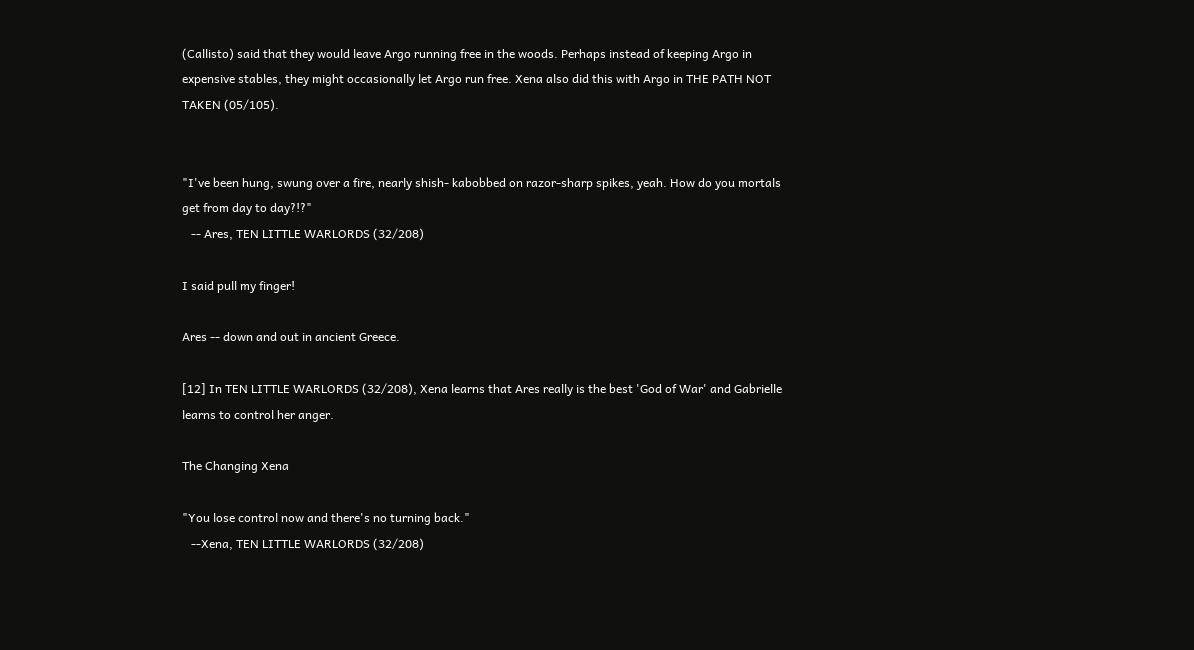(Callisto) said that they would leave Argo running free in the woods. Perhaps instead of keeping Argo in expensive stables, they might occasionally let Argo run free. Xena also did this with Argo in THE PATH NOT TAKEN (05/105).


"I've been hung, swung over a fire, nearly shish- kabobbed on razor-sharp spikes, yeah. How do you mortals get from day to day?!?"
   -- Ares, TEN LITTLE WARLORDS (32/208)

I said pull my finger!

Ares -- down and out in ancient Greece.

[12] In TEN LITTLE WARLORDS (32/208), Xena learns that Ares really is the best 'God of War' and Gabrielle learns to control her anger.

The Changing Xena

"You lose control now and there's no turning back."
   --Xena, TEN LITTLE WARLORDS (32/208)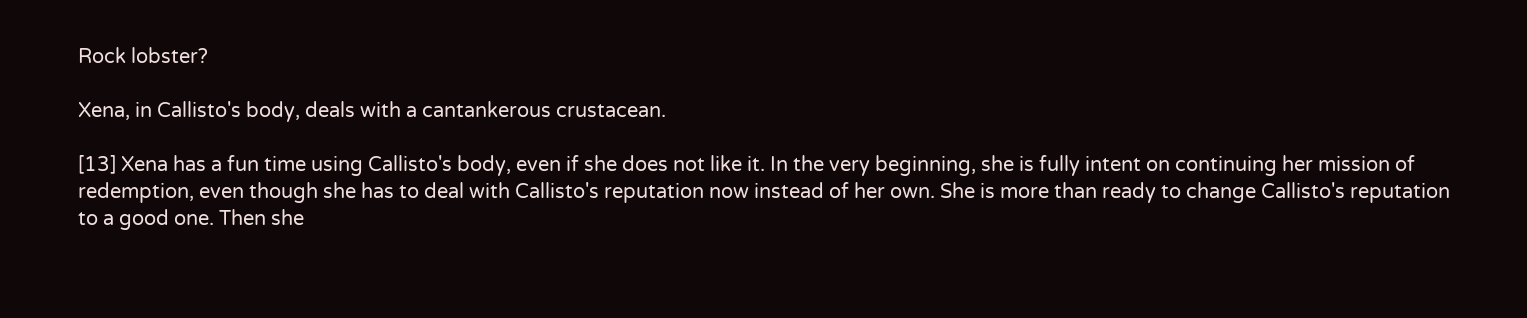Rock lobster?

Xena, in Callisto's body, deals with a cantankerous crustacean.

[13] Xena has a fun time using Callisto's body, even if she does not like it. In the very beginning, she is fully intent on continuing her mission of redemption, even though she has to deal with Callisto's reputation now instead of her own. She is more than ready to change Callisto's reputation to a good one. Then she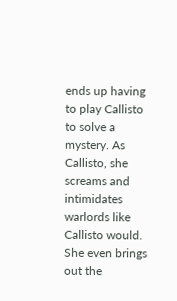ends up having to play Callisto to solve a mystery. As Callisto, she screams and intimidates warlords like Callisto would. She even brings out the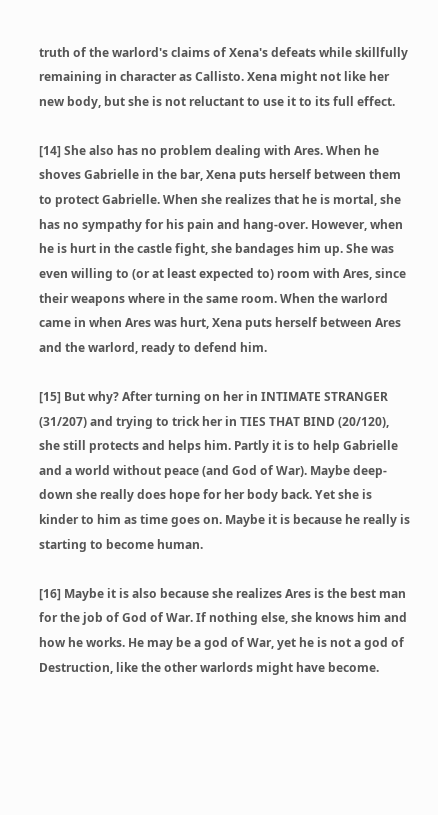truth of the warlord's claims of Xena's defeats while skillfully remaining in character as Callisto. Xena might not like her new body, but she is not reluctant to use it to its full effect.

[14] She also has no problem dealing with Ares. When he shoves Gabrielle in the bar, Xena puts herself between them to protect Gabrielle. When she realizes that he is mortal, she has no sympathy for his pain and hang-over. However, when he is hurt in the castle fight, she bandages him up. She was even willing to (or at least expected to) room with Ares, since their weapons where in the same room. When the warlord came in when Ares was hurt, Xena puts herself between Ares and the warlord, ready to defend him.

[15] But why? After turning on her in INTIMATE STRANGER (31/207) and trying to trick her in TIES THAT BIND (20/120), she still protects and helps him. Partly it is to help Gabrielle and a world without peace (and God of War). Maybe deep-down she really does hope for her body back. Yet she is kinder to him as time goes on. Maybe it is because he really is starting to become human.

[16] Maybe it is also because she realizes Ares is the best man for the job of God of War. If nothing else, she knows him and how he works. He may be a god of War, yet he is not a god of Destruction, like the other warlords might have become.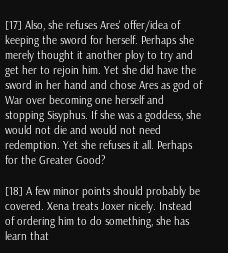[17] Also, she refuses Ares' offer/idea of keeping the sword for herself. Perhaps she merely thought it another ploy to try and get her to rejoin him. Yet she did have the sword in her hand and chose Ares as god of War over becoming one herself and stopping Sisyphus. If she was a goddess, she would not die and would not need redemption. Yet she refuses it all. Perhaps for the Greater Good?

[18] A few minor points should probably be covered. Xena treats Joxer nicely. Instead of ordering him to do something, she has learn that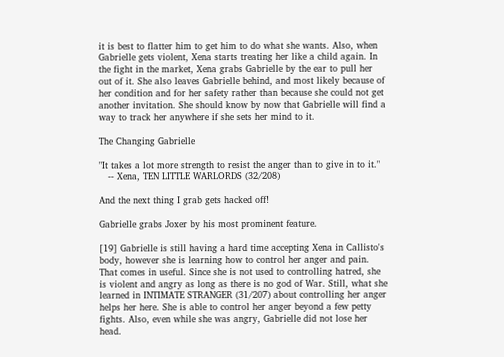it is best to flatter him to get him to do what she wants. Also, when Gabrielle gets violent, Xena starts treating her like a child again. In the fight in the market, Xena grabs Gabrielle by the ear to pull her out of it. She also leaves Gabrielle behind, and most likely because of her condition and for her safety rather than because she could not get another invitation. She should know by now that Gabrielle will find a way to track her anywhere if she sets her mind to it.

The Changing Gabrielle

"It takes a lot more strength to resist the anger than to give in to it."
   -- Xena, TEN LITTLE WARLORDS (32/208)

And the next thing I grab gets hacked off!

Gabrielle grabs Joxer by his most prominent feature.

[19] Gabrielle is still having a hard time accepting Xena in Callisto's body, however she is learning how to control her anger and pain. That comes in useful. Since she is not used to controlling hatred, she is violent and angry as long as there is no god of War. Still, what she learned in INTIMATE STRANGER (31/207) about controlling her anger helps her here. She is able to control her anger beyond a few petty fights. Also, even while she was angry, Gabrielle did not lose her head.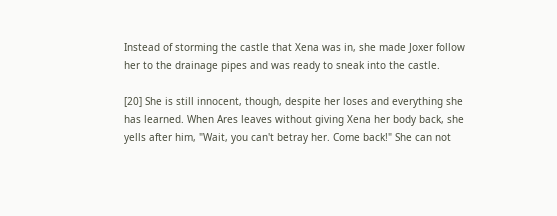Instead of storming the castle that Xena was in, she made Joxer follow her to the drainage pipes and was ready to sneak into the castle.

[20] She is still innocent, though, despite her loses and everything she has learned. When Ares leaves without giving Xena her body back, she yells after him, "Wait, you can't betray her. Come back!" She can not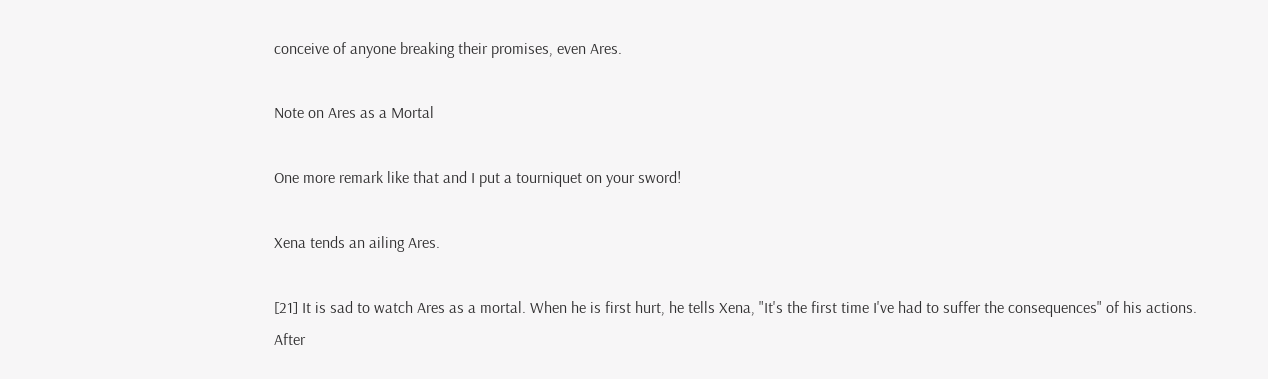conceive of anyone breaking their promises, even Ares.

Note on Ares as a Mortal

One more remark like that and I put a tourniquet on your sword!

Xena tends an ailing Ares.

[21] It is sad to watch Ares as a mortal. When he is first hurt, he tells Xena, "It's the first time I've had to suffer the consequences" of his actions. After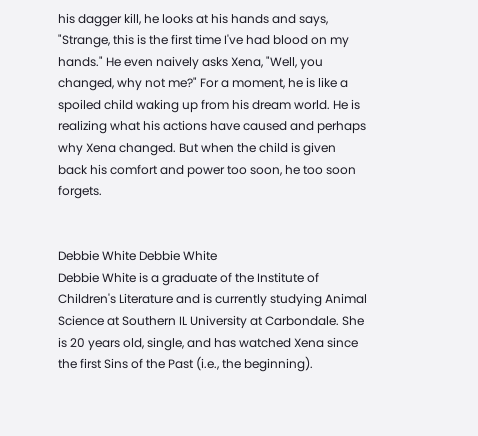his dagger kill, he looks at his hands and says, "Strange, this is the first time I've had blood on my hands." He even naively asks Xena, "Well, you changed, why not me?" For a moment, he is like a spoiled child waking up from his dream world. He is realizing what his actions have caused and perhaps why Xena changed. But when the child is given back his comfort and power too soon, he too soon forgets.


Debbie White Debbie White
Debbie White is a graduate of the Institute of Children's Literature and is currently studying Animal Science at Southern IL University at Carbondale. She is 20 years old, single, and has watched Xena since the first Sins of the Past (i.e., the beginning).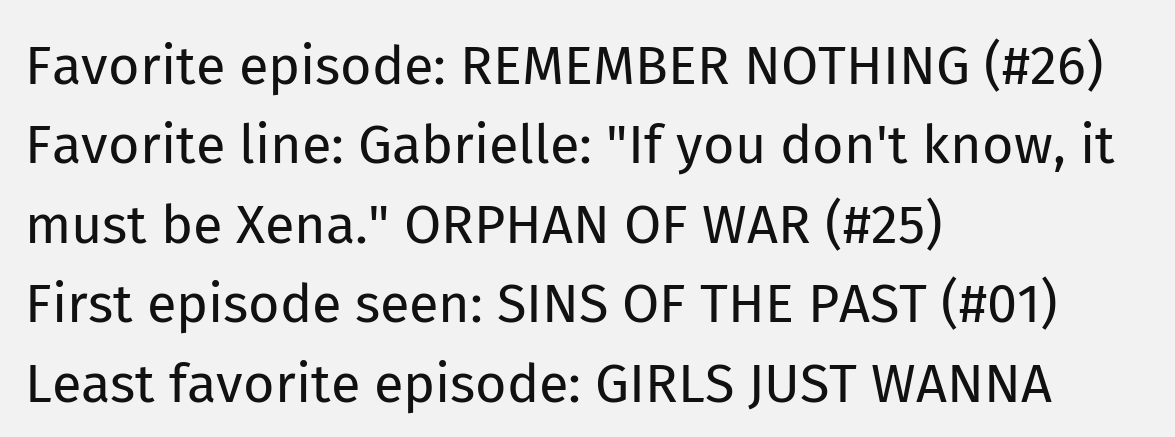Favorite episode: REMEMBER NOTHING (#26)
Favorite line: Gabrielle: "If you don't know, it must be Xena." ORPHAN OF WAR (#25)
First episode seen: SINS OF THE PAST (#01)
Least favorite episode: GIRLS JUST WANNA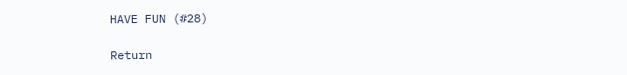HAVE FUN (#28)

Return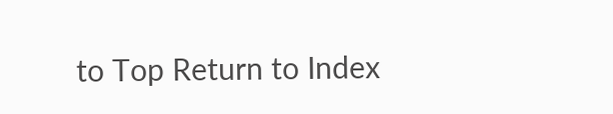to Top Return to Index